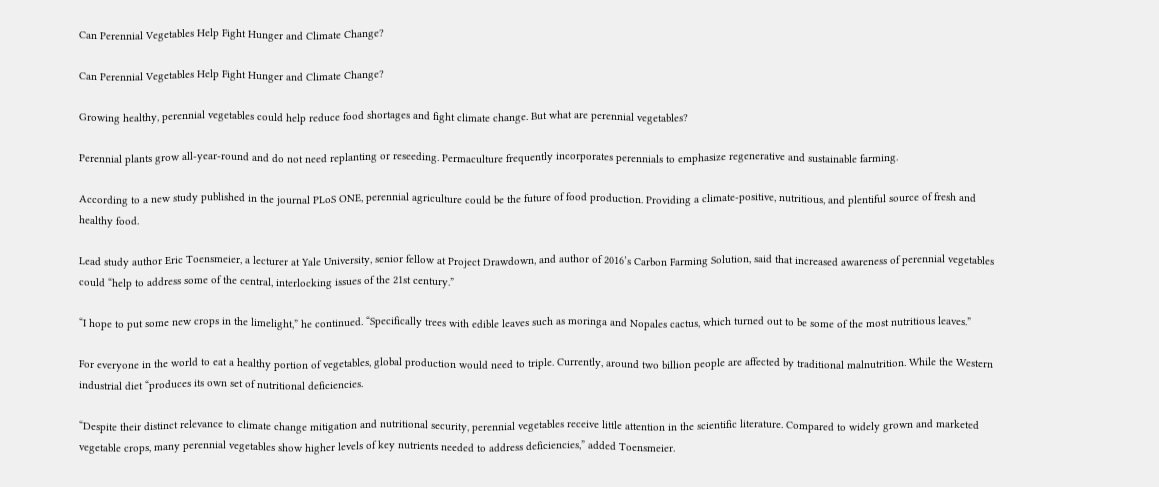Can Perennial Vegetables Help Fight Hunger and Climate Change?

Can Perennial Vegetables Help Fight Hunger and Climate Change?

Growing healthy, perennial vegetables could help reduce food shortages and fight climate change. But what are perennial vegetables?

Perennial plants grow all-year-round and do not need replanting or reseeding. Permaculture frequently incorporates perennials to emphasize regenerative and sustainable farming.

According to a new study published in the journal PLoS ONE, perennial agriculture could be the future of food production. Providing a climate-positive, nutritious, and plentiful source of fresh and healthy food.

Lead study author Eric Toensmeier, a lecturer at Yale University, senior fellow at Project Drawdown, and author of 2016’s Carbon Farming Solution, said that increased awareness of perennial vegetables could “help to address some of the central, interlocking issues of the 21st century.”

“I hope to put some new crops in the limelight,” he continued. “Specifically trees with edible leaves such as moringa and Nopales cactus, which turned out to be some of the most nutritious leaves.”

For everyone in the world to eat a healthy portion of vegetables, global production would need to triple. Currently, around two billion people are affected by traditional malnutrition. While the Western industrial diet “produces its own set of nutritional deficiencies.

“Despite their distinct relevance to climate change mitigation and nutritional security, perennial vegetables receive little attention in the scientific literature. Compared to widely grown and marketed vegetable crops, many perennial vegetables show higher levels of key nutrients needed to address deficiencies,” added Toensmeier.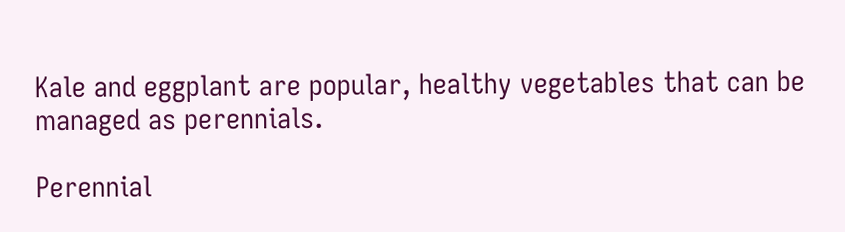Kale and eggplant are popular, healthy vegetables that can be managed as perennials.

Perennial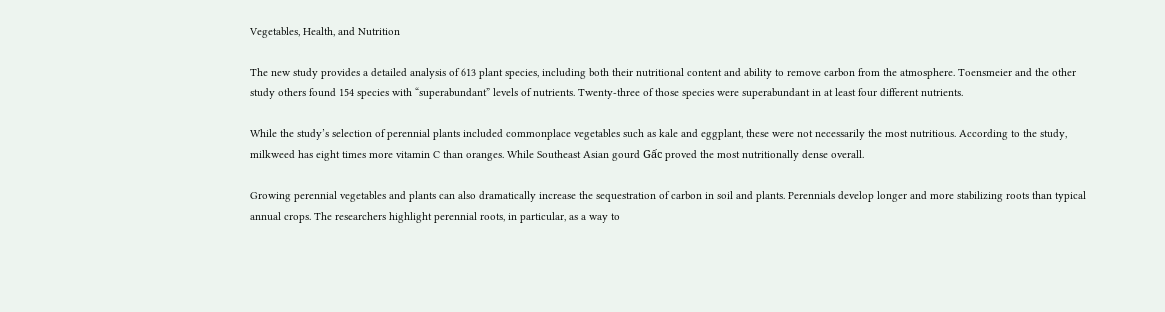Vegetables, Health, and Nutrition

The new study provides a detailed analysis of 613 plant species, including both their nutritional content and ability to remove carbon from the atmosphere. Toensmeier and the other study others found 154 species with “superabundant” levels of nutrients. Twenty-three of those species were superabundant in at least four different nutrients.

While the study’s selection of perennial plants included commonplace vegetables such as kale and eggplant, these were not necessarily the most nutritious. According to the study, milkweed has eight times more vitamin C than oranges. While Southeast Asian gourd Gấc proved the most nutritionally dense overall.

Growing perennial vegetables and plants can also dramatically increase the sequestration of carbon in soil and plants. Perennials develop longer and more stabilizing roots than typical annual crops. The researchers highlight perennial roots, in particular, as a way to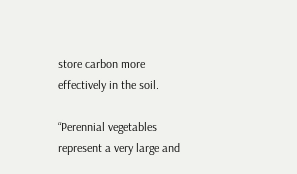store carbon more effectively in the soil.

“Perennial vegetables represent a very large and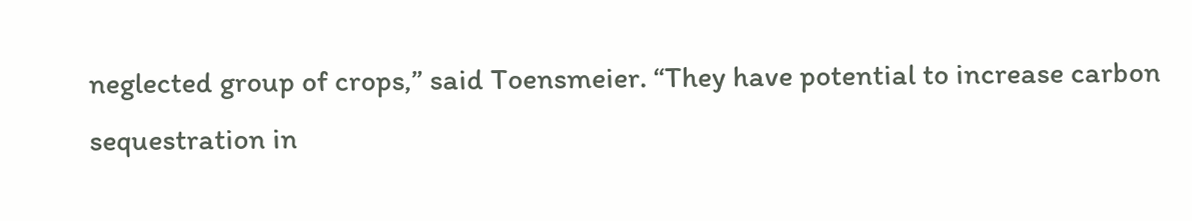neglected group of crops,” said Toensmeier. “They have potential to increase carbon sequestration in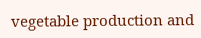vegetable production and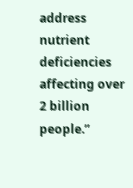address nutrient deficiencies affecting over 2 billion people.”